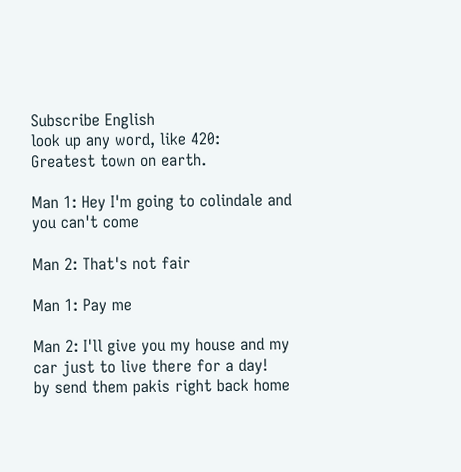Subscribe English
look up any word, like 420:
Greatest town on earth.

Man 1: Hey I'm going to colindale and you can't come

Man 2: That's not fair

Man 1: Pay me

Man 2: I'll give you my house and my car just to live there for a day!
by send them pakis right back home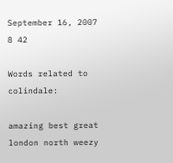September 16, 2007
8 42

Words related to colindale:

amazing best great london north weezy